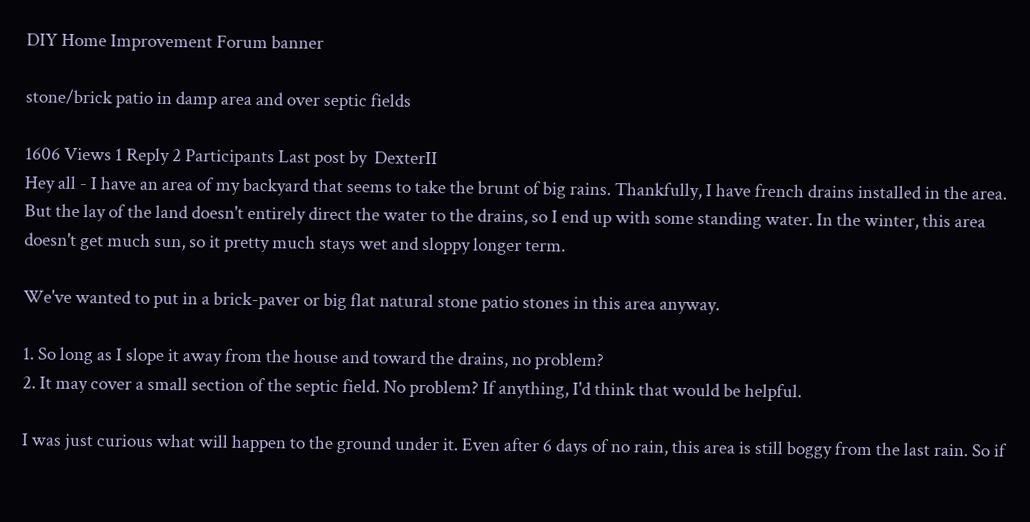DIY Home Improvement Forum banner

stone/brick patio in damp area and over septic fields

1606 Views 1 Reply 2 Participants Last post by  DexterII
Hey all - I have an area of my backyard that seems to take the brunt of big rains. Thankfully, I have french drains installed in the area. But the lay of the land doesn't entirely direct the water to the drains, so I end up with some standing water. In the winter, this area doesn't get much sun, so it pretty much stays wet and sloppy longer term.

We've wanted to put in a brick-paver or big flat natural stone patio stones in this area anyway.

1. So long as I slope it away from the house and toward the drains, no problem?
2. It may cover a small section of the septic field. No problem? If anything, I'd think that would be helpful.

I was just curious what will happen to the ground under it. Even after 6 days of no rain, this area is still boggy from the last rain. So if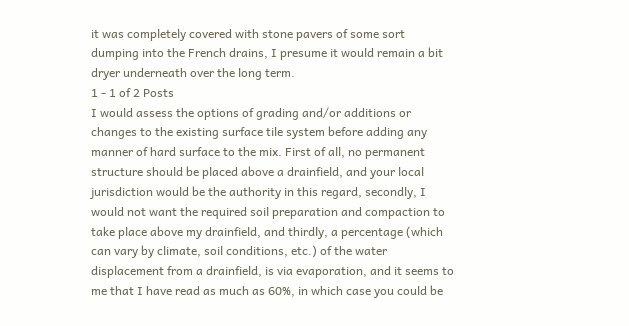it was completely covered with stone pavers of some sort dumping into the French drains, I presume it would remain a bit dryer underneath over the long term.
1 - 1 of 2 Posts
I would assess the options of grading and/or additions or changes to the existing surface tile system before adding any manner of hard surface to the mix. First of all, no permanent structure should be placed above a drainfield, and your local jurisdiction would be the authority in this regard, secondly, I would not want the required soil preparation and compaction to take place above my drainfield, and thirdly, a percentage (which can vary by climate, soil conditions, etc.) of the water displacement from a drainfield, is via evaporation, and it seems to me that I have read as much as 60%, in which case you could be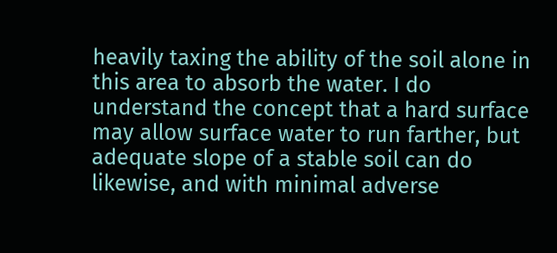heavily taxing the ability of the soil alone in this area to absorb the water. I do understand the concept that a hard surface may allow surface water to run farther, but adequate slope of a stable soil can do likewise, and with minimal adverse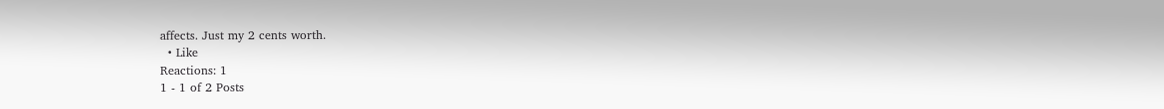affects. Just my 2 cents worth.
  • Like
Reactions: 1
1 - 1 of 2 Posts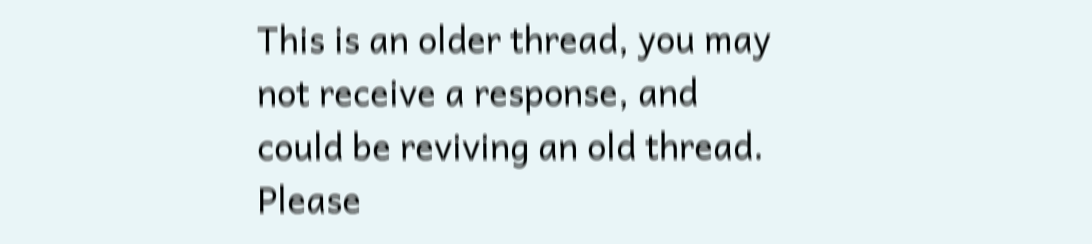This is an older thread, you may not receive a response, and could be reviving an old thread. Please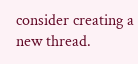consider creating a new thread.